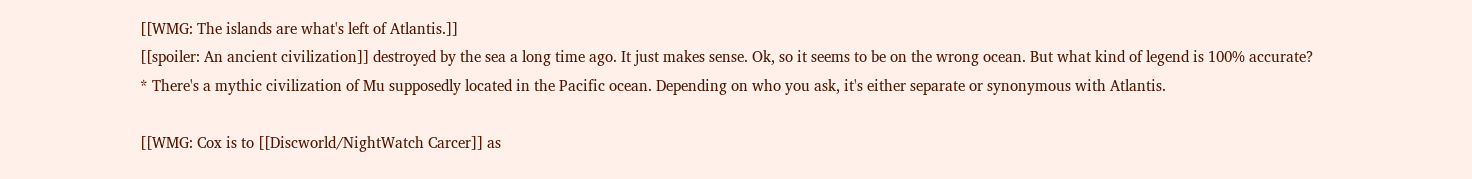[[WMG: The islands are what's left of Atlantis.]]
[[spoiler: An ancient civilization]] destroyed by the sea a long time ago. It just makes sense. Ok, so it seems to be on the wrong ocean. But what kind of legend is 100% accurate?
* There's a mythic civilization of Mu supposedly located in the Pacific ocean. Depending on who you ask, it's either separate or synonymous with Atlantis.

[[WMG: Cox is to [[Discworld/NightWatch Carcer]] as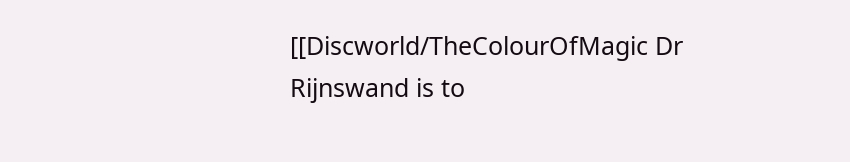[[Discworld/TheColourOfMagic Dr Rijnswand is to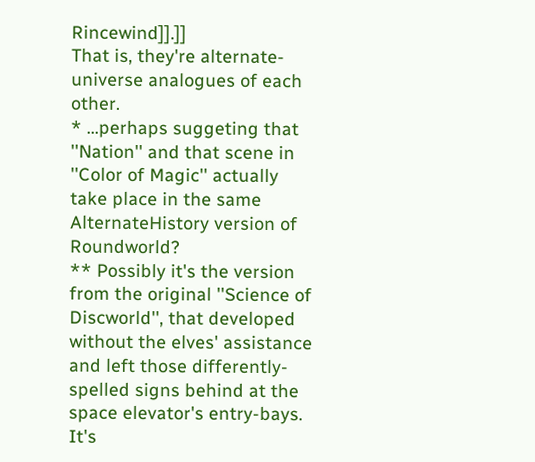Rincewind]].]]
That is, they're alternate-universe analogues of each other.
* ...perhaps suggeting that ''Nation'' and that scene in ''Color of Magic'' actually take place in the same AlternateHistory version of Roundworld?
** Possibly it's the version from the original ''Science of Discworld'', that developed without the elves' assistance and left those differently-spelled signs behind at the space elevator's entry-bays. It's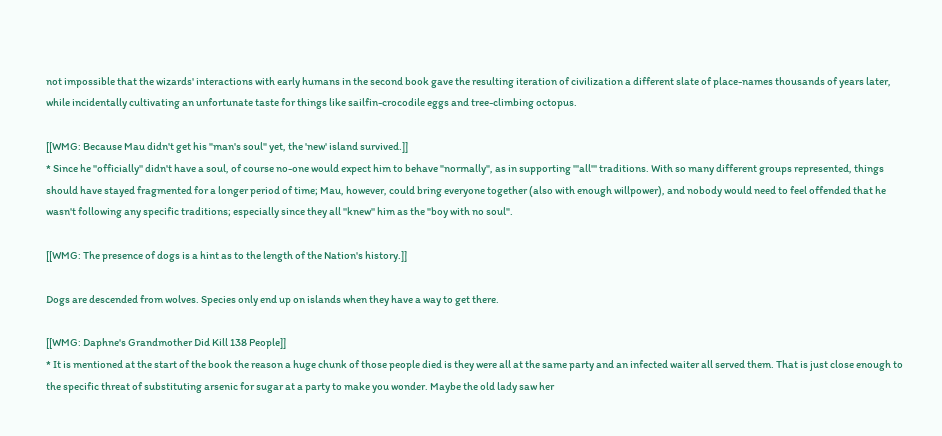not impossible that the wizards' interactions with early humans in the second book gave the resulting iteration of civilization a different slate of place-names thousands of years later, while incidentally cultivating an unfortunate taste for things like sailfin-crocodile eggs and tree-climbing octopus.

[[WMG: Because Mau didn't get his "man's soul" yet, the 'new' island survived.]]
* Since he ''officially'' didn't have a soul, of course no-one would expect him to behave "normally", as in supporting '''all''' traditions. With so many different groups represented, things should have stayed fragmented for a longer period of time; Mau, however, could bring everyone together (also with enough willpower), and nobody would need to feel offended that he wasn't following any specific traditions; especially since they all ''knew'' him as the "boy with no soul".

[[WMG: The presence of dogs is a hint as to the length of the Nation's history.]]

Dogs are descended from wolves. Species only end up on islands when they have a way to get there.

[[WMG: Daphne's Grandmother Did Kill 138 People]]
* It is mentioned at the start of the book the reason a huge chunk of those people died is they were all at the same party and an infected waiter all served them. That is just close enough to the specific threat of substituting arsenic for sugar at a party to make you wonder. Maybe the old lady saw her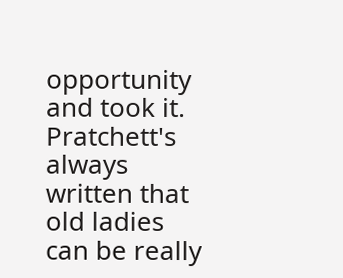opportunity and took it. Pratchett's always written that old ladies can be really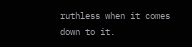ruthless when it comes down to it.